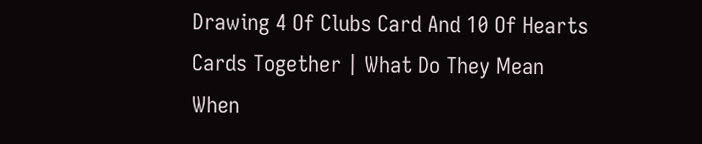Drawing 4 Of Clubs Card And 10 Of Hearts Cards Together | What Do They Mean When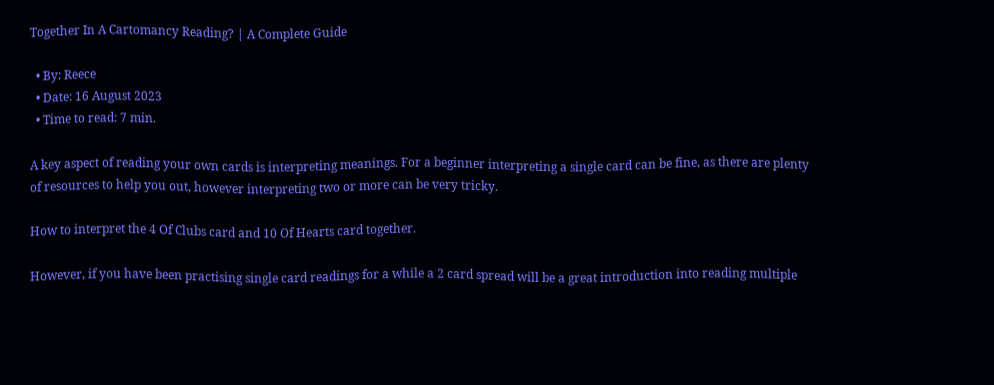Together In A Cartomancy Reading? | A Complete Guide

  • By: Reece
  • Date: 16 August 2023
  • Time to read: 7 min.

A key aspect of reading your own cards is interpreting meanings. For a beginner interpreting a single card can be fine, as there are plenty of resources to help you out, however interpreting two or more can be very tricky.

How to interpret the 4 Of Clubs card and 10 Of Hearts card together.

However, if you have been practising single card readings for a while a 2 card spread will be a great introduction into reading multiple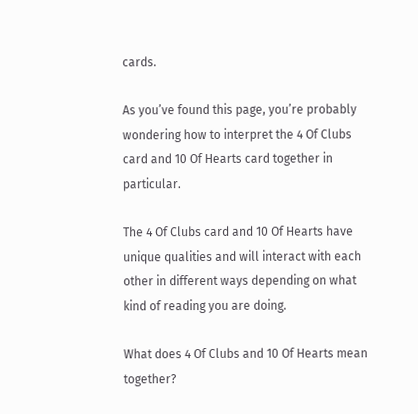cards.

As you’ve found this page, you’re probably wondering how to interpret the 4 Of Clubs card and 10 Of Hearts card together in particular.

The 4 Of Clubs card and 10 Of Hearts have unique qualities and will interact with each other in different ways depending on what kind of reading you are doing.

What does 4 Of Clubs and 10 Of Hearts mean together?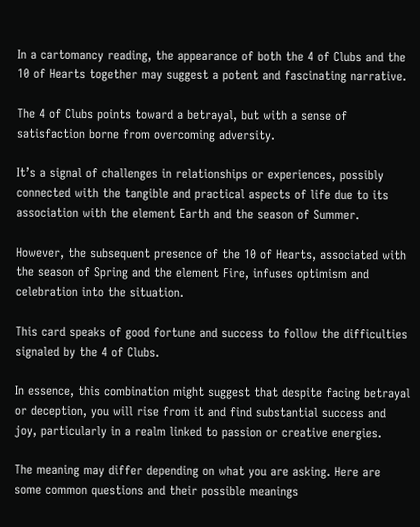In a cartomancy reading, the appearance of both the 4 of Clubs and the 10 of Hearts together may suggest a potent and fascinating narrative.

The 4 of Clubs points toward a betrayal, but with a sense of satisfaction borne from overcoming adversity.

It’s a signal of challenges in relationships or experiences, possibly connected with the tangible and practical aspects of life due to its association with the element Earth and the season of Summer.

However, the subsequent presence of the 10 of Hearts, associated with the season of Spring and the element Fire, infuses optimism and celebration into the situation.

This card speaks of good fortune and success to follow the difficulties signaled by the 4 of Clubs.

In essence, this combination might suggest that despite facing betrayal or deception, you will rise from it and find substantial success and joy, particularly in a realm linked to passion or creative energies.

The meaning may differ depending on what you are asking. Here are some common questions and their possible meanings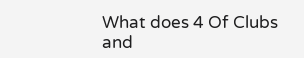What does 4 Of Clubs and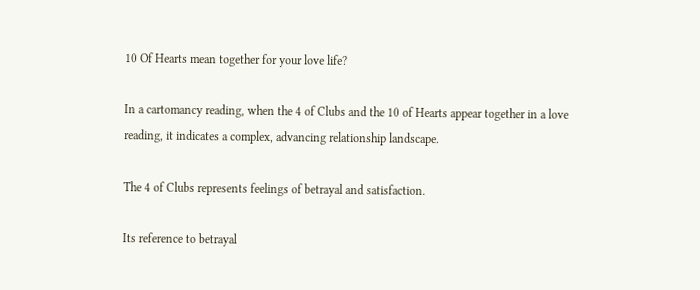10 Of Hearts mean together for your love life?

In a cartomancy reading, when the 4 of Clubs and the 10 of Hearts appear together in a love reading, it indicates a complex, advancing relationship landscape.

The 4 of Clubs represents feelings of betrayal and satisfaction.

Its reference to betrayal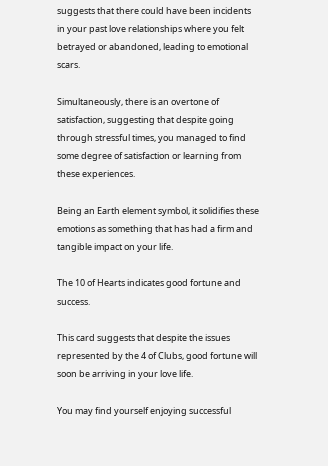suggests that there could have been incidents in your past love relationships where you felt betrayed or abandoned, leading to emotional scars.

Simultaneously, there is an overtone of satisfaction, suggesting that despite going through stressful times, you managed to find some degree of satisfaction or learning from these experiences.

Being an Earth element symbol, it solidifies these emotions as something that has had a firm and tangible impact on your life.

The 10 of Hearts indicates good fortune and success.

This card suggests that despite the issues represented by the 4 of Clubs, good fortune will soon be arriving in your love life.

You may find yourself enjoying successful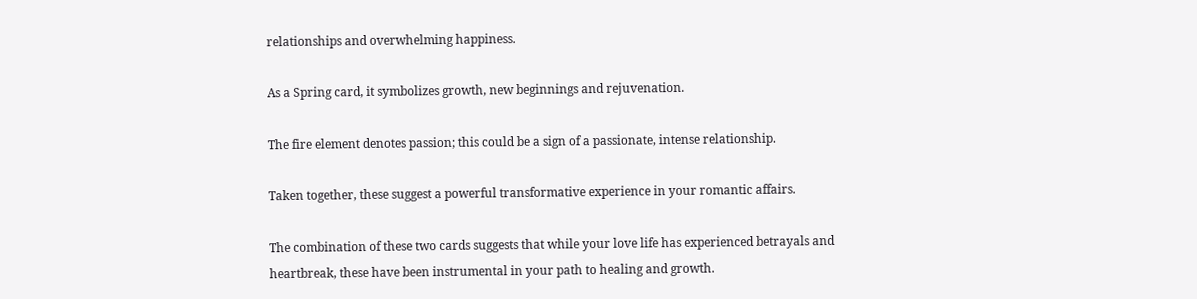relationships and overwhelming happiness.

As a Spring card, it symbolizes growth, new beginnings and rejuvenation.

The fire element denotes passion; this could be a sign of a passionate, intense relationship.

Taken together, these suggest a powerful transformative experience in your romantic affairs.

The combination of these two cards suggests that while your love life has experienced betrayals and heartbreak, these have been instrumental in your path to healing and growth.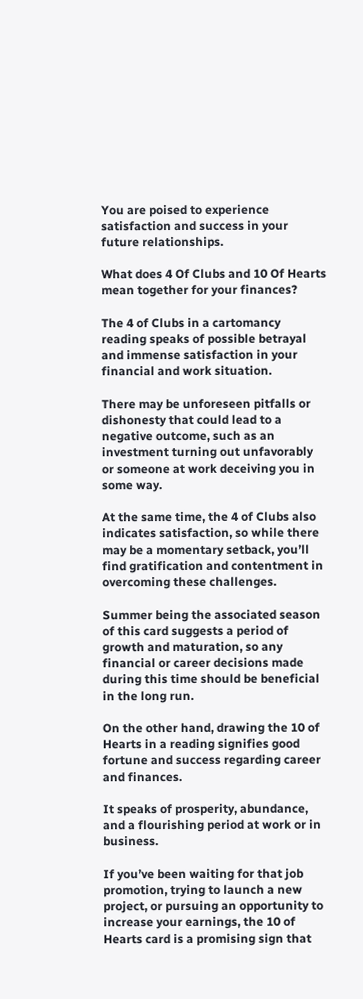You are poised to experience satisfaction and success in your future relationships.

What does 4 Of Clubs and 10 Of Hearts mean together for your finances?

The 4 of Clubs in a cartomancy reading speaks of possible betrayal and immense satisfaction in your financial and work situation.

There may be unforeseen pitfalls or dishonesty that could lead to a negative outcome, such as an investment turning out unfavorably or someone at work deceiving you in some way.

At the same time, the 4 of Clubs also indicates satisfaction, so while there may be a momentary setback, you’ll find gratification and contentment in overcoming these challenges.

Summer being the associated season of this card suggests a period of growth and maturation, so any financial or career decisions made during this time should be beneficial in the long run.

On the other hand, drawing the 10 of Hearts in a reading signifies good fortune and success regarding career and finances.

It speaks of prosperity, abundance, and a flourishing period at work or in business.

If you’ve been waiting for that job promotion, trying to launch a new project, or pursuing an opportunity to increase your earnings, the 10 of Hearts card is a promising sign that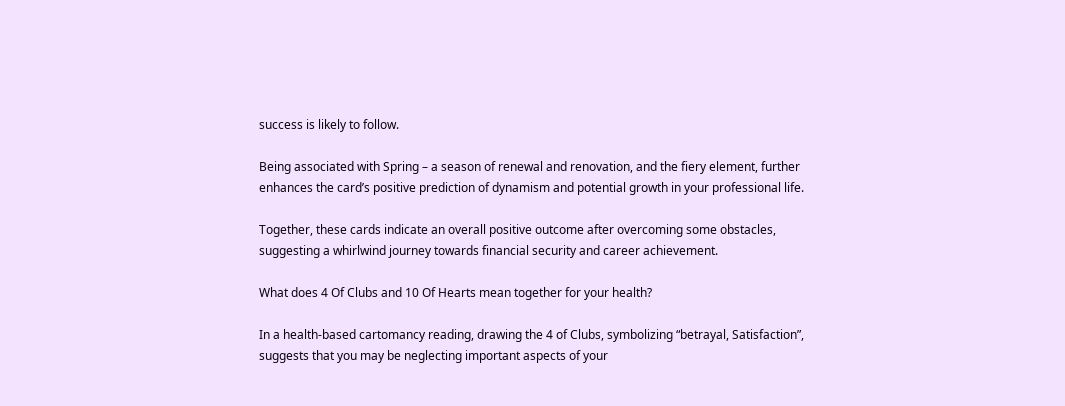success is likely to follow.

Being associated with Spring – a season of renewal and renovation, and the fiery element, further enhances the card’s positive prediction of dynamism and potential growth in your professional life.

Together, these cards indicate an overall positive outcome after overcoming some obstacles, suggesting a whirlwind journey towards financial security and career achievement.

What does 4 Of Clubs and 10 Of Hearts mean together for your health?

In a health-based cartomancy reading, drawing the 4 of Clubs, symbolizing “betrayal, Satisfaction”, suggests that you may be neglecting important aspects of your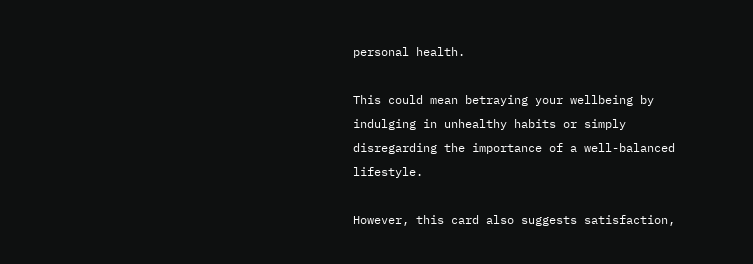personal health.

This could mean betraying your wellbeing by indulging in unhealthy habits or simply disregarding the importance of a well-balanced lifestyle.

However, this card also suggests satisfaction,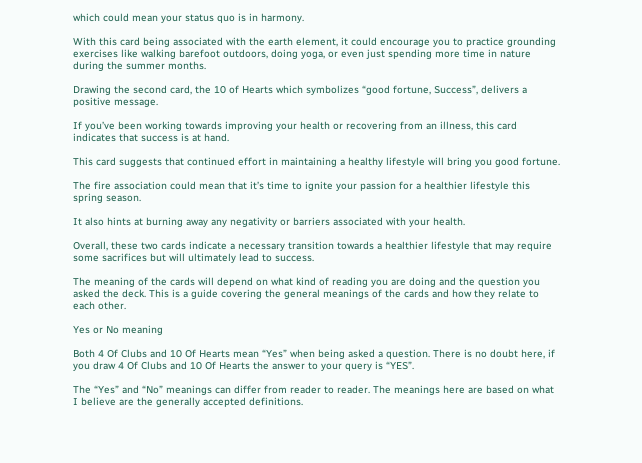which could mean your status quo is in harmony.

With this card being associated with the earth element, it could encourage you to practice grounding exercises like walking barefoot outdoors, doing yoga, or even just spending more time in nature during the summer months.

Drawing the second card, the 10 of Hearts which symbolizes “good fortune, Success”, delivers a positive message.

If you’ve been working towards improving your health or recovering from an illness, this card indicates that success is at hand.

This card suggests that continued effort in maintaining a healthy lifestyle will bring you good fortune.

The fire association could mean that it’s time to ignite your passion for a healthier lifestyle this spring season.

It also hints at burning away any negativity or barriers associated with your health.

Overall, these two cards indicate a necessary transition towards a healthier lifestyle that may require some sacrifices but will ultimately lead to success.

The meaning of the cards will depend on what kind of reading you are doing and the question you asked the deck. This is a guide covering the general meanings of the cards and how they relate to each other.

Yes or No meaning

Both 4 Of Clubs and 10 Of Hearts mean “Yes” when being asked a question. There is no doubt here, if you draw 4 Of Clubs and 10 Of Hearts the answer to your query is “YES”.

The “Yes” and “No” meanings can differ from reader to reader. The meanings here are based on what I believe are the generally accepted definitions.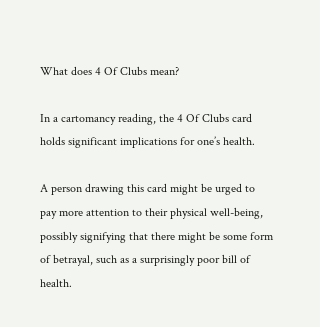What does 4 Of Clubs mean?

In a cartomancy reading, the 4 Of Clubs card holds significant implications for one’s health.

A person drawing this card might be urged to pay more attention to their physical well-being, possibly signifying that there might be some form of betrayal, such as a surprisingly poor bill of health.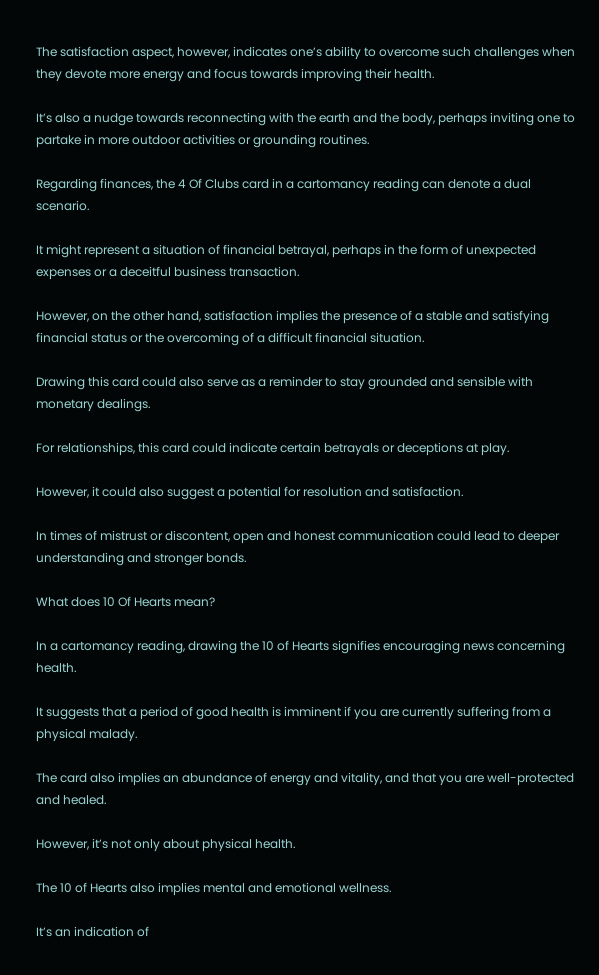The satisfaction aspect, however, indicates one’s ability to overcome such challenges when they devote more energy and focus towards improving their health.

It’s also a nudge towards reconnecting with the earth and the body, perhaps inviting one to partake in more outdoor activities or grounding routines.

Regarding finances, the 4 Of Clubs card in a cartomancy reading can denote a dual scenario.

It might represent a situation of financial betrayal, perhaps in the form of unexpected expenses or a deceitful business transaction.

However, on the other hand, satisfaction implies the presence of a stable and satisfying financial status or the overcoming of a difficult financial situation.

Drawing this card could also serve as a reminder to stay grounded and sensible with monetary dealings.

For relationships, this card could indicate certain betrayals or deceptions at play.

However, it could also suggest a potential for resolution and satisfaction.

In times of mistrust or discontent, open and honest communication could lead to deeper understanding and stronger bonds.

What does 10 Of Hearts mean?

In a cartomancy reading, drawing the 10 of Hearts signifies encouraging news concerning health.

It suggests that a period of good health is imminent if you are currently suffering from a physical malady.

The card also implies an abundance of energy and vitality, and that you are well-protected and healed.

However, it’s not only about physical health.

The 10 of Hearts also implies mental and emotional wellness.

It’s an indication of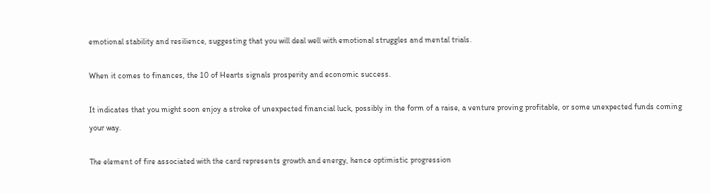emotional stability and resilience, suggesting that you will deal well with emotional struggles and mental trials.

When it comes to finances, the 10 of Hearts signals prosperity and economic success.

It indicates that you might soon enjoy a stroke of unexpected financial luck, possibly in the form of a raise, a venture proving profitable, or some unexpected funds coming your way.

The element of fire associated with the card represents growth and energy, hence optimistic progression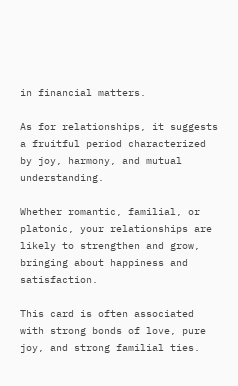in financial matters.

As for relationships, it suggests a fruitful period characterized by joy, harmony, and mutual understanding.

Whether romantic, familial, or platonic, your relationships are likely to strengthen and grow, bringing about happiness and satisfaction.

This card is often associated with strong bonds of love, pure joy, and strong familial ties.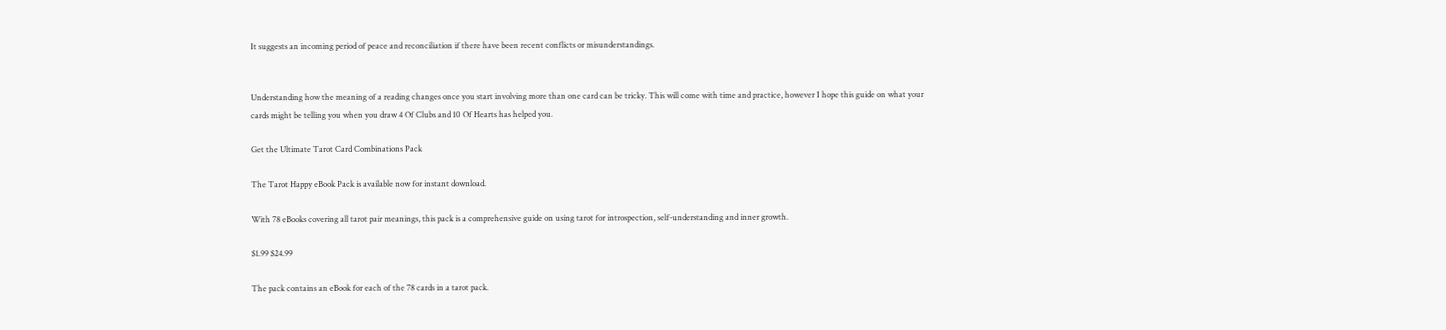It suggests an incoming period of peace and reconciliation if there have been recent conflicts or misunderstandings.


Understanding how the meaning of a reading changes once you start involving more than one card can be tricky. This will come with time and practice, however I hope this guide on what your cards might be telling you when you draw 4 Of Clubs and 10 Of Hearts has helped you.

Get the Ultimate Tarot Card Combinations Pack

The Tarot Happy eBook Pack is available now for instant download.

With 78 eBooks covering all tarot pair meanings, this pack is a comprehensive guide on using tarot for introspection, self-understanding and inner growth.

$1.99 $24.99

The pack contains an eBook for each of the 78 cards in a tarot pack.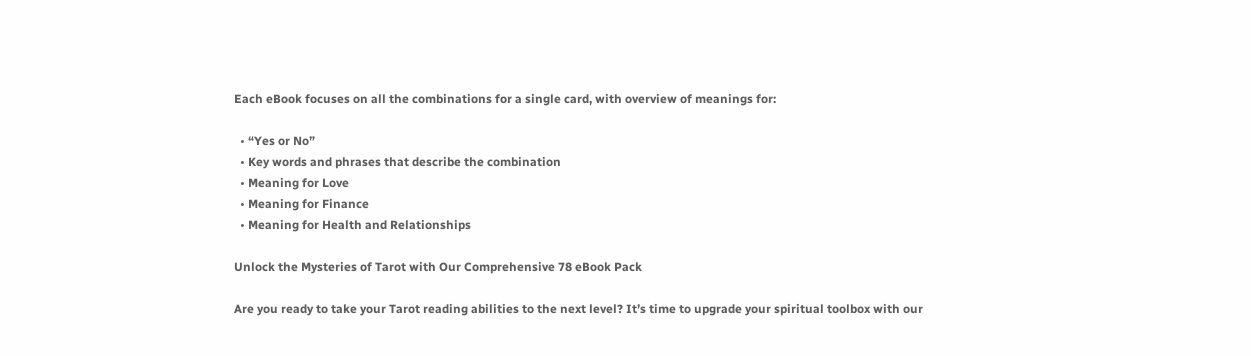Each eBook focuses on all the combinations for a single card, with overview of meanings for:

  • “Yes or No”
  • Key words and phrases that describe the combination
  • Meaning for Love
  • Meaning for Finance
  • Meaning for Health and Relationships

Unlock the Mysteries of Tarot with Our Comprehensive 78 eBook Pack

Are you ready to take your Tarot reading abilities to the next level? It’s time to upgrade your spiritual toolbox with our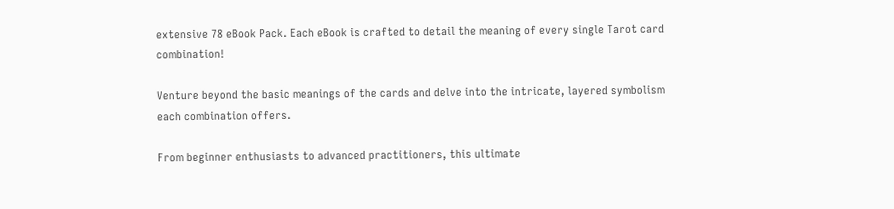extensive 78 eBook Pack. Each eBook is crafted to detail the meaning of every single Tarot card combination!

Venture beyond the basic meanings of the cards and delve into the intricate, layered symbolism each combination offers.

From beginner enthusiasts to advanced practitioners, this ultimate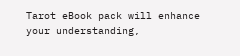Tarot eBook pack will enhance your understanding,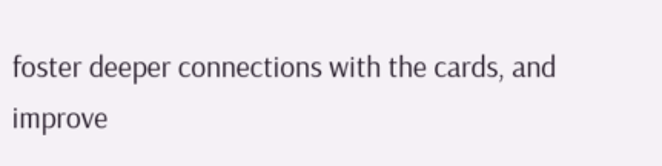foster deeper connections with the cards, and improve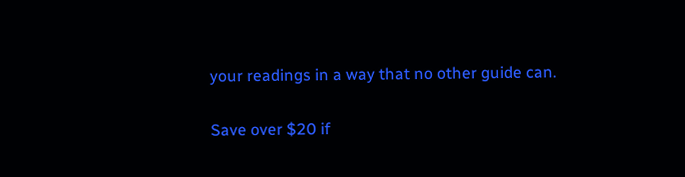your readings in a way that no other guide can.

Save over $20 if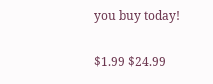you buy today!

$1.99 $24.99